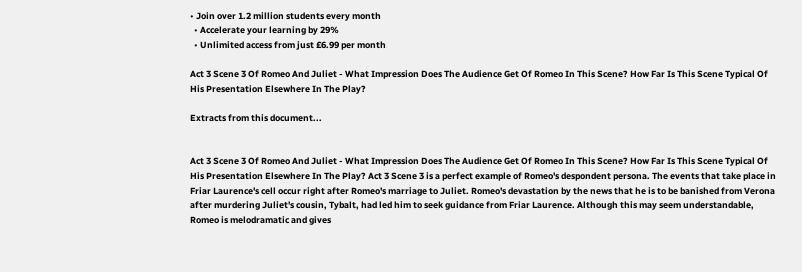• Join over 1.2 million students every month
  • Accelerate your learning by 29%
  • Unlimited access from just £6.99 per month

Act 3 Scene 3 Of Romeo And Juliet - What Impression Does The Audience Get Of Romeo In This Scene? How Far Is This Scene Typical Of His Presentation Elsewhere In The Play?

Extracts from this document...


Act 3 Scene 3 Of Romeo And Juliet - What Impression Does The Audience Get Of Romeo In This Scene? How Far Is This Scene Typical Of His Presentation Elsewhere In The Play? Act 3 Scene 3 is a perfect example of Romeo's despondent persona. The events that take place in Friar Laurence's cell occur right after Romeo's marriage to Juliet. Romeo's devastation by the news that he is to be banished from Verona after murdering Juliet's cousin, Tybalt, had led him to seek guidance from Friar Laurence. Although this may seem understandable, Romeo is melodramatic and gives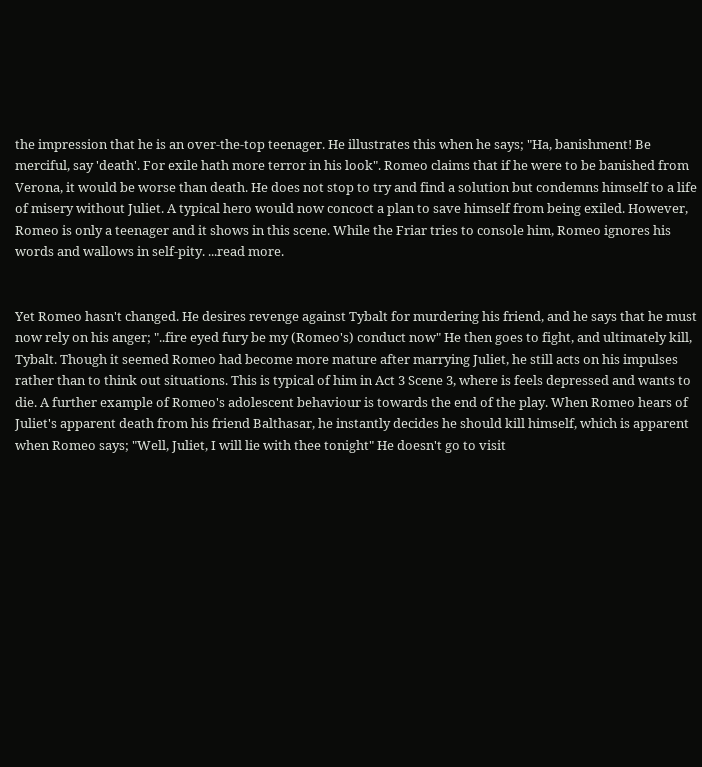the impression that he is an over-the-top teenager. He illustrates this when he says; "Ha, banishment! Be merciful, say 'death'. For exile hath more terror in his look". Romeo claims that if he were to be banished from Verona, it would be worse than death. He does not stop to try and find a solution but condemns himself to a life of misery without Juliet. A typical hero would now concoct a plan to save himself from being exiled. However, Romeo is only a teenager and it shows in this scene. While the Friar tries to console him, Romeo ignores his words and wallows in self-pity. ...read more.


Yet Romeo hasn't changed. He desires revenge against Tybalt for murdering his friend, and he says that he must now rely on his anger; "..fire eyed fury be my (Romeo's) conduct now" He then goes to fight, and ultimately kill, Tybalt. Though it seemed Romeo had become more mature after marrying Juliet, he still acts on his impulses rather than to think out situations. This is typical of him in Act 3 Scene 3, where is feels depressed and wants to die. A further example of Romeo's adolescent behaviour is towards the end of the play. When Romeo hears of Juliet's apparent death from his friend Balthasar, he instantly decides he should kill himself, which is apparent when Romeo says; "Well, Juliet, I will lie with thee tonight" He doesn't go to visit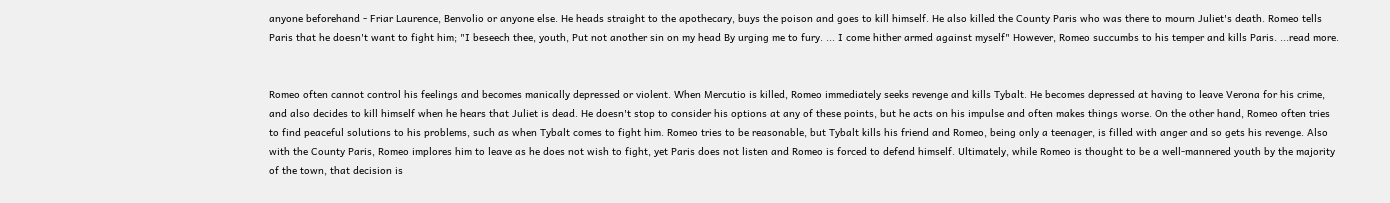anyone beforehand - Friar Laurence, Benvolio or anyone else. He heads straight to the apothecary, buys the poison and goes to kill himself. He also killed the County Paris who was there to mourn Juliet's death. Romeo tells Paris that he doesn't want to fight him; "I beseech thee, youth, Put not another sin on my head By urging me to fury. ... I come hither armed against myself" However, Romeo succumbs to his temper and kills Paris. ...read more.


Romeo often cannot control his feelings and becomes manically depressed or violent. When Mercutio is killed, Romeo immediately seeks revenge and kills Tybalt. He becomes depressed at having to leave Verona for his crime, and also decides to kill himself when he hears that Juliet is dead. He doesn't stop to consider his options at any of these points, but he acts on his impulse and often makes things worse. On the other hand, Romeo often tries to find peaceful solutions to his problems, such as when Tybalt comes to fight him. Romeo tries to be reasonable, but Tybalt kills his friend and Romeo, being only a teenager, is filled with anger and so gets his revenge. Also with the County Paris, Romeo implores him to leave as he does not wish to fight, yet Paris does not listen and Romeo is forced to defend himself. Ultimately, while Romeo is thought to be a well-mannered youth by the majority of the town, that decision is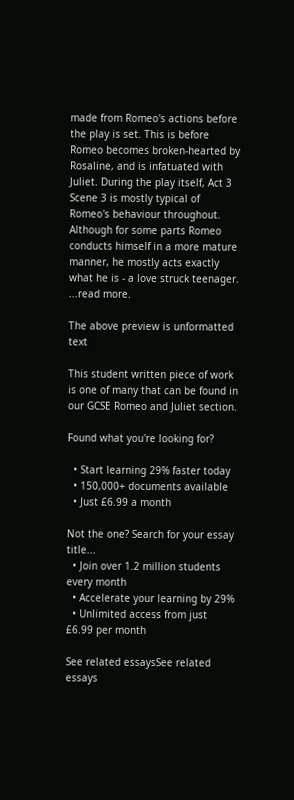made from Romeo's actions before the play is set. This is before Romeo becomes broken-hearted by Rosaline, and is infatuated with Juliet. During the play itself, Act 3 Scene 3 is mostly typical of Romeo's behaviour throughout. Although for some parts Romeo conducts himself in a more mature manner, he mostly acts exactly what he is - a love struck teenager. ...read more.

The above preview is unformatted text

This student written piece of work is one of many that can be found in our GCSE Romeo and Juliet section.

Found what you're looking for?

  • Start learning 29% faster today
  • 150,000+ documents available
  • Just £6.99 a month

Not the one? Search for your essay title...
  • Join over 1.2 million students every month
  • Accelerate your learning by 29%
  • Unlimited access from just £6.99 per month

See related essaysSee related essays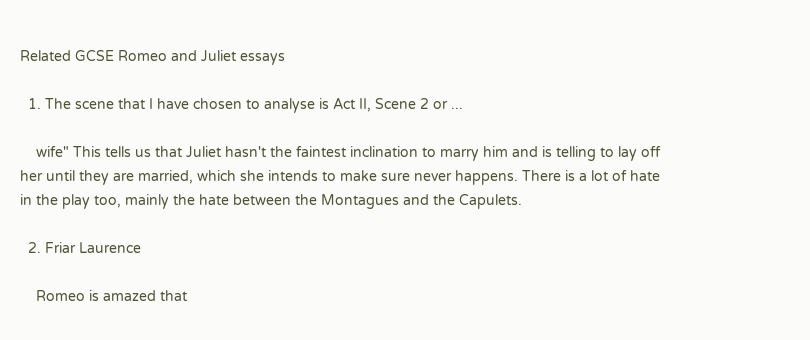Related GCSE Romeo and Juliet essays

  1. The scene that I have chosen to analyse is Act II, Scene 2 or ...

    wife" This tells us that Juliet hasn't the faintest inclination to marry him and is telling to lay off her until they are married, which she intends to make sure never happens. There is a lot of hate in the play too, mainly the hate between the Montagues and the Capulets.

  2. Friar Laurence

    Romeo is amazed that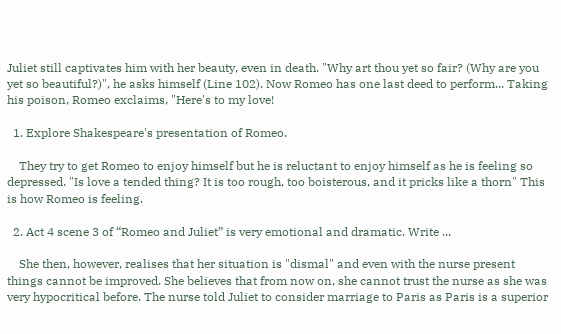Juliet still captivates him with her beauty, even in death. "Why art thou yet so fair? (Why are you yet so beautiful?)", he asks himself (Line 102). Now Romeo has one last deed to perform... Taking his poison, Romeo exclaims, "Here's to my love!

  1. Explore Shakespeare's presentation of Romeo.

    They try to get Romeo to enjoy himself but he is reluctant to enjoy himself as he is feeling so depressed. "Is love a tended thing? It is too rough, too boisterous, and it pricks like a thorn" This is how Romeo is feeling.

  2. Act 4 scene 3 of “Romeo and Juliet” is very emotional and dramatic. Write ...

    She then, however, realises that her situation is "dismal" and even with the nurse present things cannot be improved. She believes that from now on, she cannot trust the nurse as she was very hypocritical before. The nurse told Juliet to consider marriage to Paris as Paris is a superior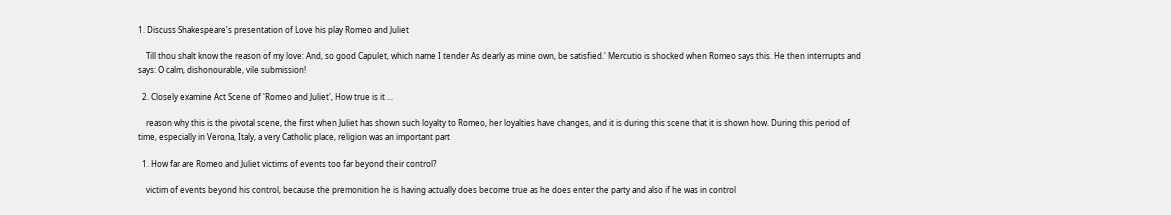1. Discuss Shakespeare's presentation of Love his play Romeo and Juliet

    Till thou shalt know the reason of my love: And, so good Capulet, which name I tender As dearly as mine own, be satisfied.' Mercutio is shocked when Romeo says this. He then interrupts and says: O calm, dishonourable, vile submission!

  2. Closely examine Act Scene of 'Romeo and Juliet', How true is it ...

    reason why this is the pivotal scene, the first when Juliet has shown such loyalty to Romeo, her loyalties have changes, and it is during this scene that it is shown how. During this period of time, especially in Verona, Italy, a very Catholic place, religion was an important part

  1. How far are Romeo and Juliet victims of events too far beyond their control?

    victim of events beyond his control, because the premonition he is having actually does become true as he does enter the party and also if he was in control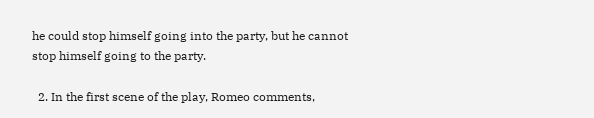he could stop himself going into the party, but he cannot stop himself going to the party.

  2. In the first scene of the play, Romeo comments,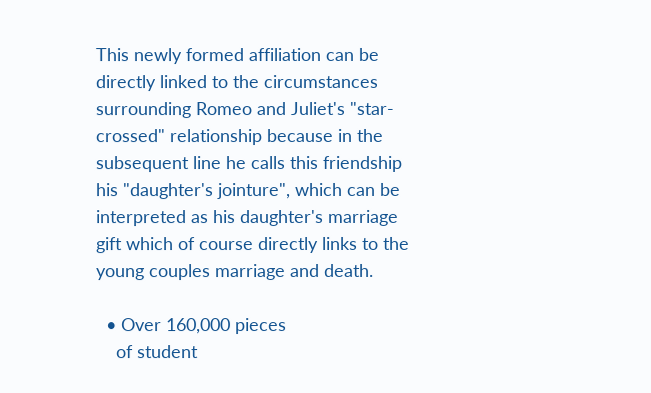This newly formed affiliation can be directly linked to the circumstances surrounding Romeo and Juliet's "star-crossed" relationship because in the subsequent line he calls this friendship his "daughter's jointure", which can be interpreted as his daughter's marriage gift which of course directly links to the young couples marriage and death.

  • Over 160,000 pieces
    of student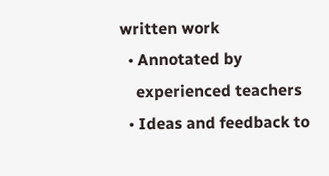written work
  • Annotated by
    experienced teachers
  • Ideas and feedback to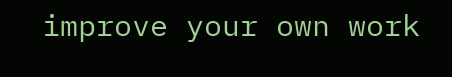improve your own work